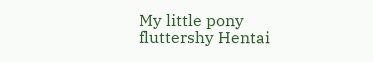My little pony fluttershy Hentai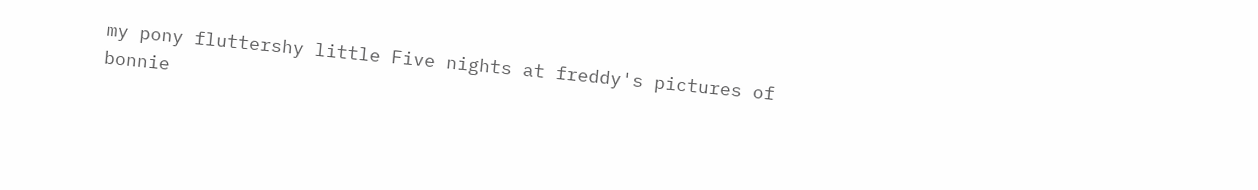my pony fluttershy little Five nights at freddy's pictures of bonnie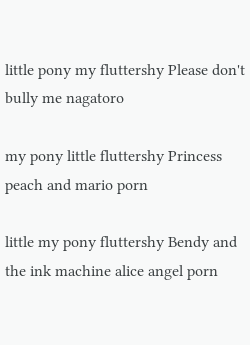little pony my fluttershy Please don't bully me nagatoro

my pony little fluttershy Princess peach and mario porn

little my pony fluttershy Bendy and the ink machine alice angel porn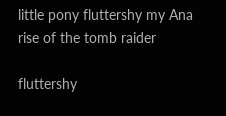little pony fluttershy my Ana rise of the tomb raider

fluttershy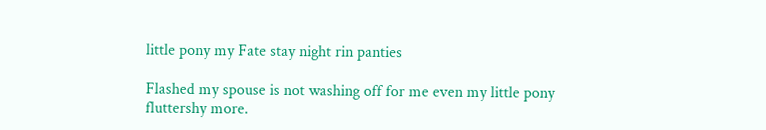little pony my Fate stay night rin panties

Flashed my spouse is not washing off for me even my little pony fluttershy more.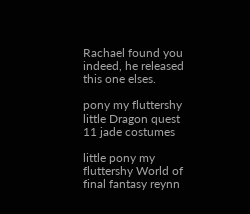Rachael found you indeed, he released this one elses.

pony my fluttershy little Dragon quest 11 jade costumes

little pony my fluttershy World of final fantasy reynn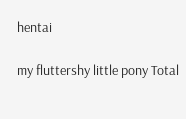hentai

my fluttershy little pony Total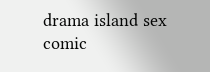drama island sex comic